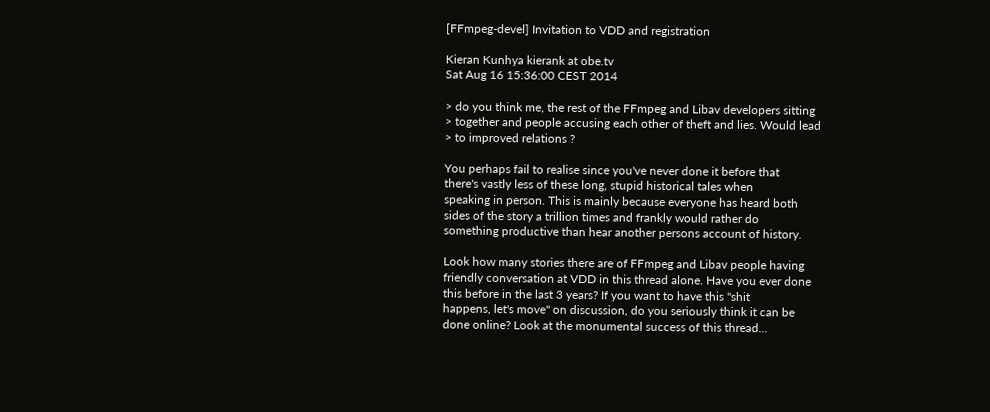[FFmpeg-devel] Invitation to VDD and registration

Kieran Kunhya kierank at obe.tv
Sat Aug 16 15:36:00 CEST 2014

> do you think me, the rest of the FFmpeg and Libav developers sitting
> together and people accusing each other of theft and lies. Would lead
> to improved relations ?

You perhaps fail to realise since you've never done it before that
there's vastly less of these long, stupid historical tales when
speaking in person. This is mainly because everyone has heard both
sides of the story a trillion times and frankly would rather do
something productive than hear another persons account of history.

Look how many stories there are of FFmpeg and Libav people having
friendly conversation at VDD in this thread alone. Have you ever done
this before in the last 3 years? If you want to have this "shit
happens, let's move" on discussion, do you seriously think it can be
done online? Look at the monumental success of this thread...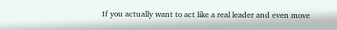If you actually want to act like a real leader and even move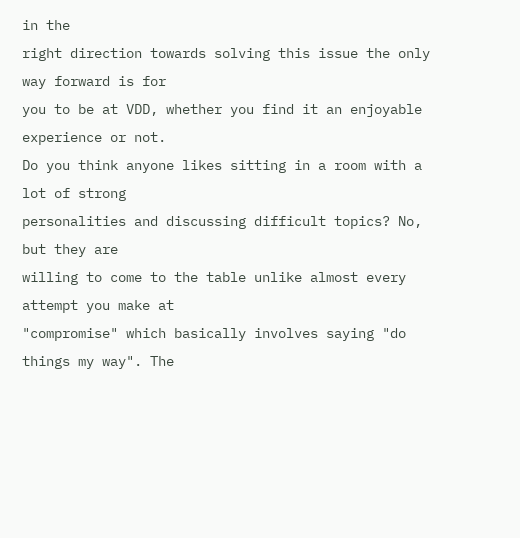in the
right direction towards solving this issue the only way forward is for
you to be at VDD, whether you find it an enjoyable experience or not.
Do you think anyone likes sitting in a room with a lot of strong
personalities and discussing difficult topics? No, but they are
willing to come to the table unlike almost every attempt you make at
"compromise" which basically involves saying "do things my way". The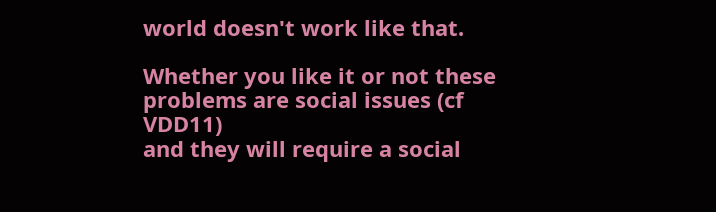world doesn't work like that.

Whether you like it or not these problems are social issues (cf VDD11)
and they will require a social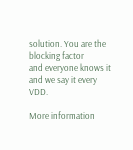solution. You are the blocking factor
and everyone knows it and we say it every VDD.

More information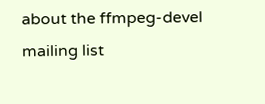about the ffmpeg-devel mailing list